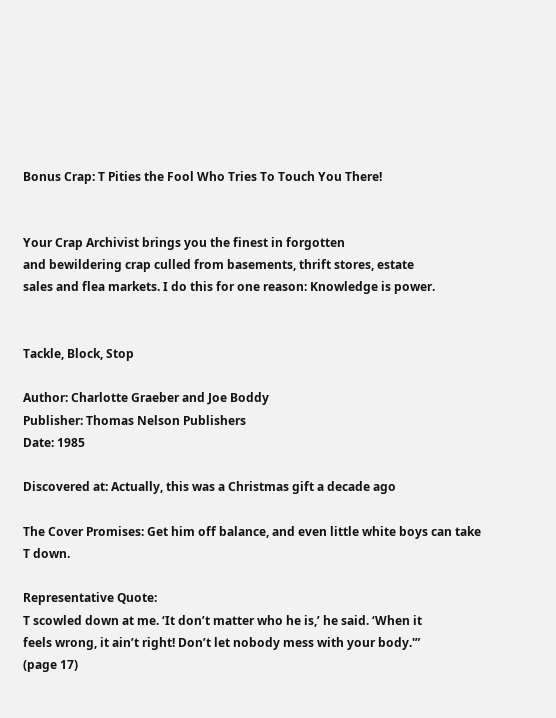Bonus Crap: T Pities the Fool Who Tries To Touch You There!


Your Crap Archivist brings you the finest in forgotten
and bewildering crap culled from basements, thrift stores, estate
sales and flea markets. I do this for one reason: Knowledge is power.


Tackle, Block, Stop

Author: Charlotte Graeber and Joe Boddy
Publisher: Thomas Nelson Publishers
Date: 1985

Discovered at: Actually, this was a Christmas gift a decade ago

The Cover Promises: Get him off balance, and even little white boys can take T down.

Representative Quote:
T scowled down at me. ‘It don’t matter who he is,’ he said. ‘When it
feels wrong, it ain’t right! Don’t let nobody mess with your body.'”
(page 17)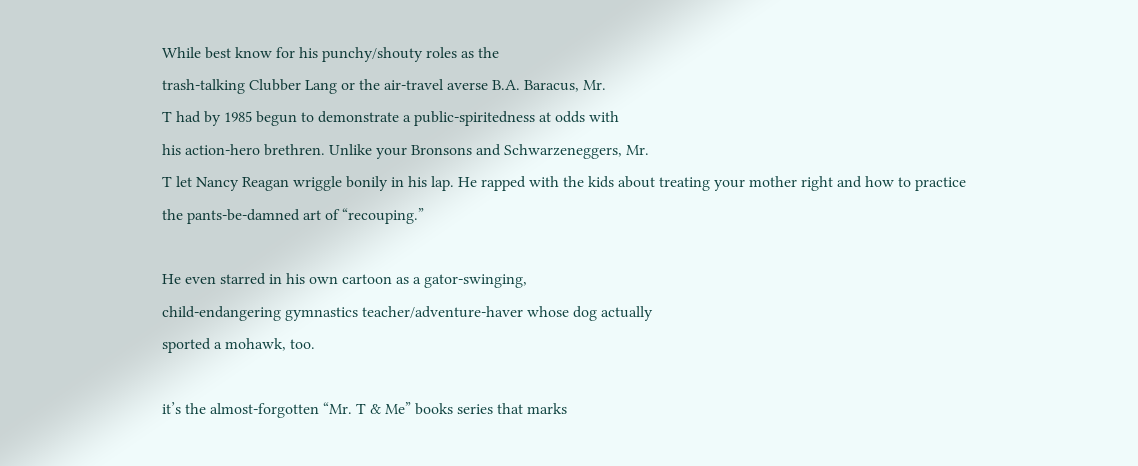While best know for his punchy/shouty roles as the
trash-talking Clubber Lang or the air-travel averse B.A. Baracus, Mr.
T had by 1985 begun to demonstrate a public-spiritedness at odds with
his action-hero brethren. Unlike your Bronsons and Schwarzeneggers, Mr.
T let Nancy Reagan wriggle bonily in his lap. He rapped with the kids about treating your mother right and how to practice the pants-be-damned art of “recouping.”

He even starred in his own cartoon as a gator-swinging,
child-endangering gymnastics teacher/adventure-haver whose dog actually
sported a mohawk, too.

it’s the almost-forgotten “Mr. T & Me” books series that marks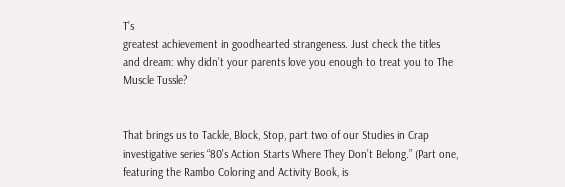T’s
greatest achievement in goodhearted strangeness. Just check the titles
and dream: why didn’t your parents love you enough to treat you to The Muscle Tussle?


That brings us to Tackle, Block, Stop, part two of our Studies in Crap investigative series “80’s Action Starts Where They Don’t Belong.” (Part one, featuring the Rambo Coloring and Activity Book, is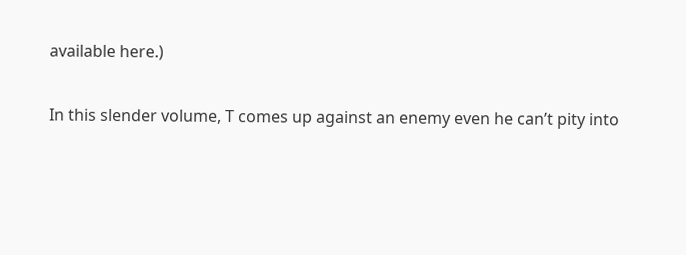available here.)

In this slender volume, T comes up against an enemy even he can’t pity into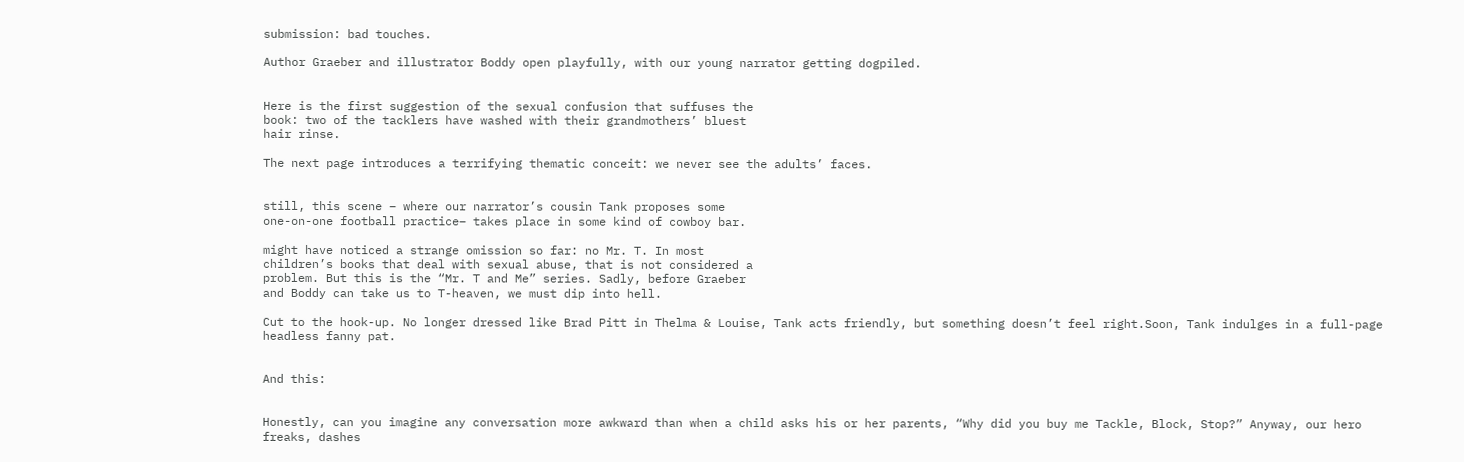submission: bad touches.

Author Graeber and illustrator Boddy open playfully, with our young narrator getting dogpiled.


Here is the first suggestion of the sexual confusion that suffuses the
book: two of the tacklers have washed with their grandmothers’ bluest
hair rinse.

The next page introduces a terrifying thematic conceit: we never see the adults’ faces.


still, this scene – where our narrator’s cousin Tank proposes some
one-on-one football practice– takes place in some kind of cowboy bar.

might have noticed a strange omission so far: no Mr. T. In most
children’s books that deal with sexual abuse, that is not considered a
problem. But this is the “Mr. T and Me” series. Sadly, before Graeber
and Boddy can take us to T-heaven, we must dip into hell.

Cut to the hook-up. No longer dressed like Brad Pitt in Thelma & Louise, Tank acts friendly, but something doesn’t feel right.Soon, Tank indulges in a full-page headless fanny pat.


And this:


Honestly, can you imagine any conversation more awkward than when a child asks his or her parents, “Why did you buy me Tackle, Block, Stop?” Anyway, our hero freaks, dashes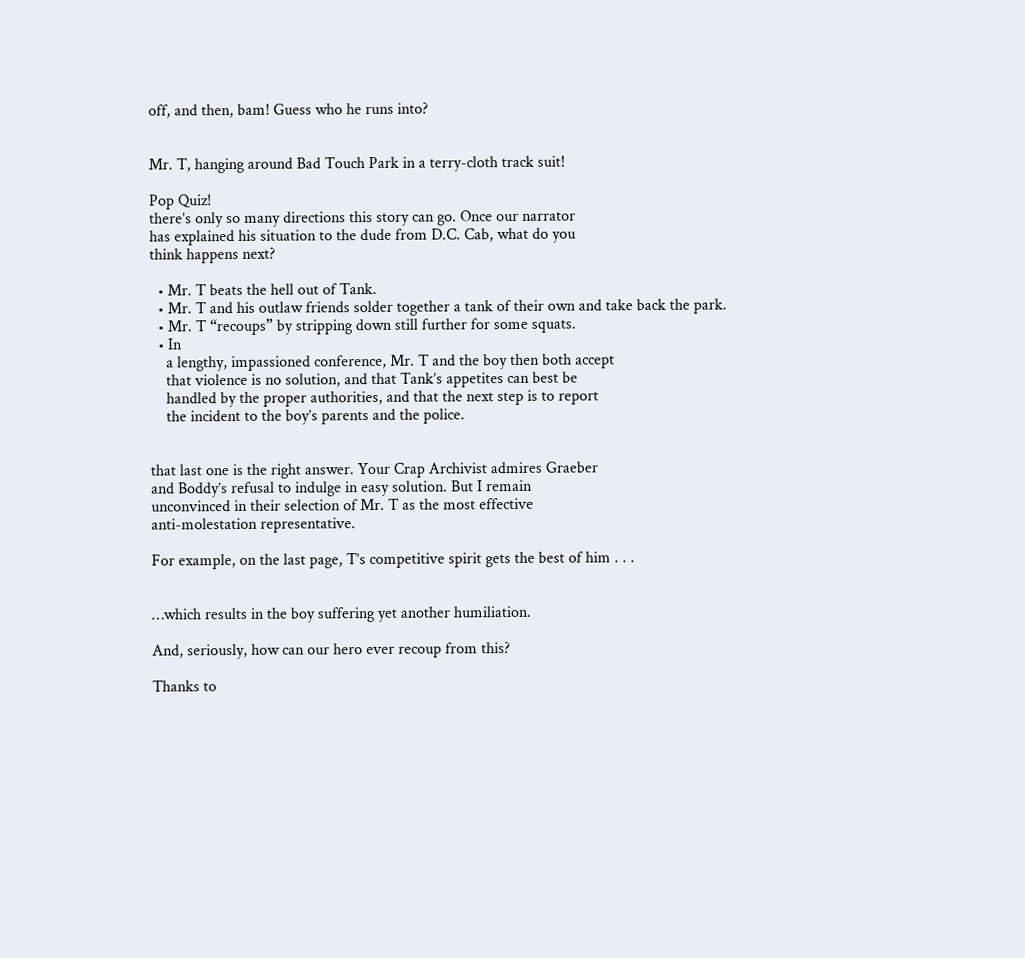off, and then, bam! Guess who he runs into?


Mr. T, hanging around Bad Touch Park in a terry-cloth track suit!

Pop Quiz!
there’s only so many directions this story can go. Once our narrator
has explained his situation to the dude from D.C. Cab, what do you
think happens next?

  • Mr. T beats the hell out of Tank.
  • Mr. T and his outlaw friends solder together a tank of their own and take back the park.
  • Mr. T “recoups” by stripping down still further for some squats.
  • In
    a lengthy, impassioned conference, Mr. T and the boy then both accept
    that violence is no solution, and that Tank’s appetites can best be
    handled by the proper authorities, and that the next step is to report
    the incident to the boy’s parents and the police.


that last one is the right answer. Your Crap Archivist admires Graeber
and Boddy’s refusal to indulge in easy solution. But I remain
unconvinced in their selection of Mr. T as the most effective
anti-molestation representative.

For example, on the last page, T’s competitive spirit gets the best of him . . .


…which results in the boy suffering yet another humiliation.

And, seriously, how can our hero ever recoup from this?

Thanks to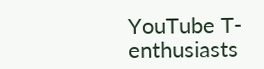YouTube T-enthusiasts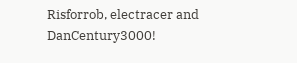Risforrob, electracer and DanCentury3000!